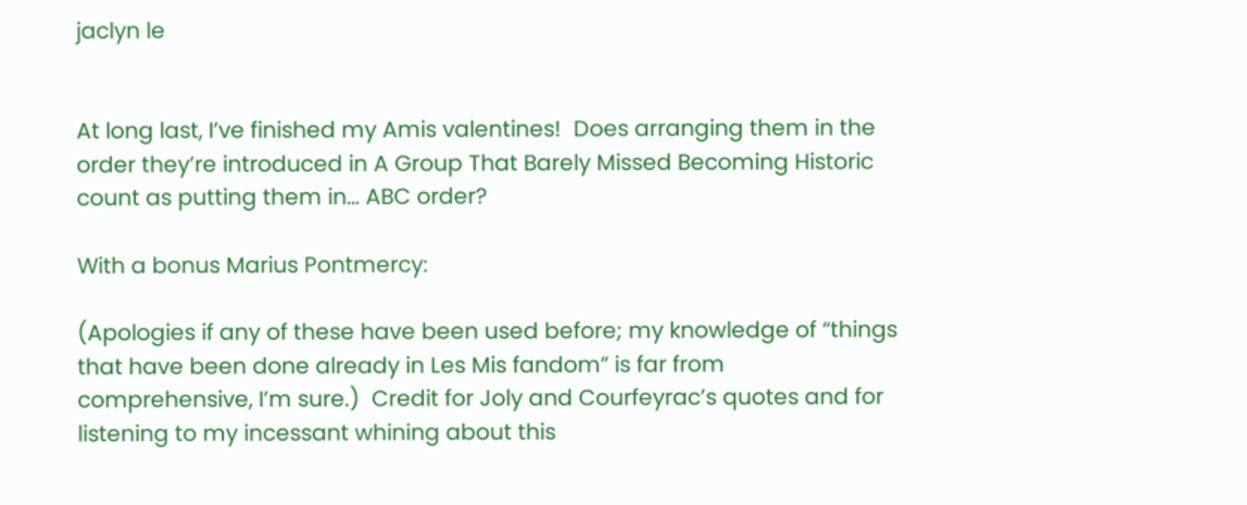jaclyn le


At long last, I’ve finished my Amis valentines!  Does arranging them in the order they’re introduced in A Group That Barely Missed Becoming Historic count as putting them in… ABC order?

With a bonus Marius Pontmercy:

(Apologies if any of these have been used before; my knowledge of “things that have been done already in Les Mis fandom” is far from comprehensive, I’m sure.)  Credit for Joly and Courfeyrac’s quotes and for listening to my incessant whining about this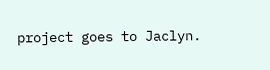project goes to Jaclyn.